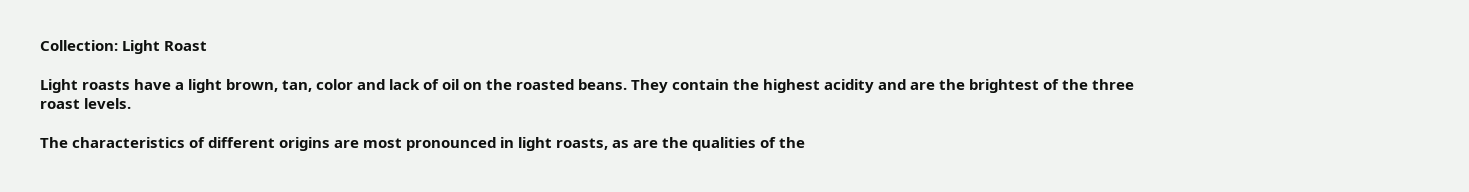Collection: Light Roast

Light roasts have a light brown, tan, color and lack of oil on the roasted beans. They contain the highest acidity and are the brightest of the three roast levels.

The characteristics of different origins are most pronounced in light roasts, as are the qualities of the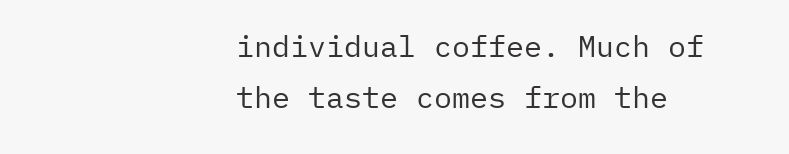individual coffee. Much of the taste comes from the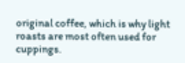original coffee, which is why light roasts are most often used for cuppings.